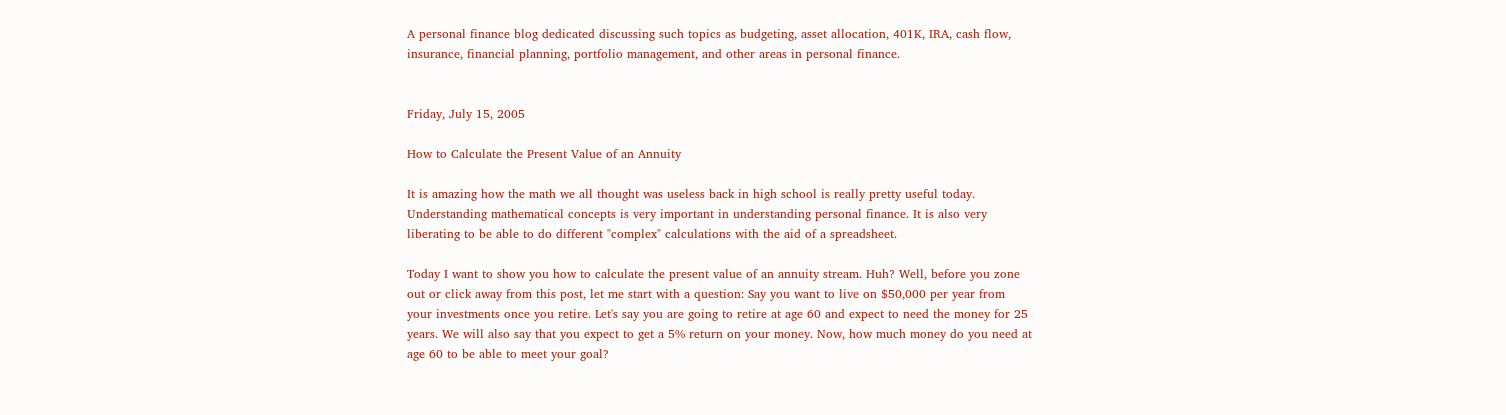A personal finance blog dedicated discussing such topics as budgeting, asset allocation, 401K, IRA, cash flow, insurance, financial planning, portfolio management, and other areas in personal finance.


Friday, July 15, 2005

How to Calculate the Present Value of an Annuity

It is amazing how the math we all thought was useless back in high school is really pretty useful today. Understanding mathematical concepts is very important in understanding personal finance. It is also very liberating to be able to do different "complex" calculations with the aid of a spreadsheet.

Today I want to show you how to calculate the present value of an annuity stream. Huh? Well, before you zone out or click away from this post, let me start with a question: Say you want to live on $50,000 per year from your investments once you retire. Let's say you are going to retire at age 60 and expect to need the money for 25 years. We will also say that you expect to get a 5% return on your money. Now, how much money do you need at age 60 to be able to meet your goal?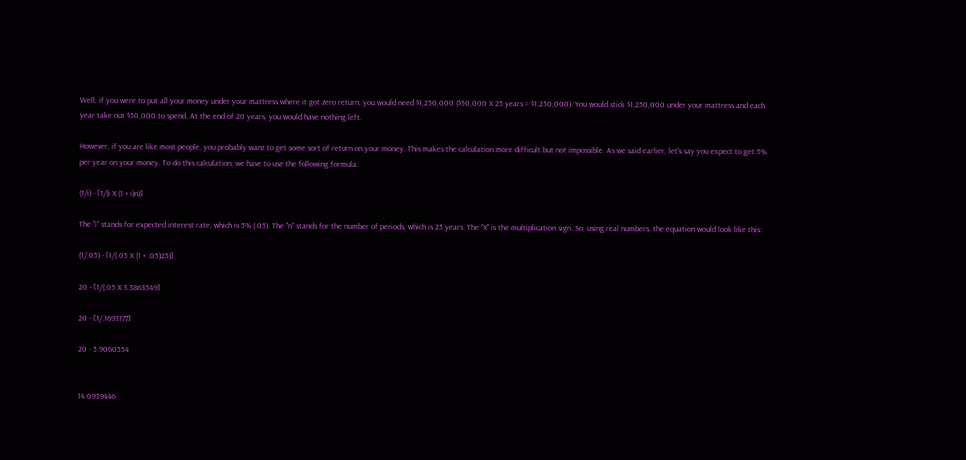Well, if you were to put all your money under your mattress where it got zero return, you would need $1,250,000 ($50,000 X 25 years = $1,250,000). You would stick $1,250,000 under your mattress and each year take out $50,000 to spend. At the end of 20 years, you would have nothing left.

However, if you are like most people, you probably want to get some sort of return on your money. This makes the calculation more difficult but not impossible. As we said earlier, let's say you expect to get 5% per year on your money. To do this calculation, we have to use the following formula:

(1/i) - [1/(i X (1 + i)n)]

The "i" stands for expected interest rate, which is 5% (.05). The "n" stands for the number of periods, which is 25 years. The "X" is the multiplication sign. So, using real numbers, the equation would look like this:

(1/.05) - [1/(.05 X (1 + .05)25)]

20 - [1/(.05 X 3.3863549]

20 - [1/.1693177]

20 - 5.9060554


14.0939446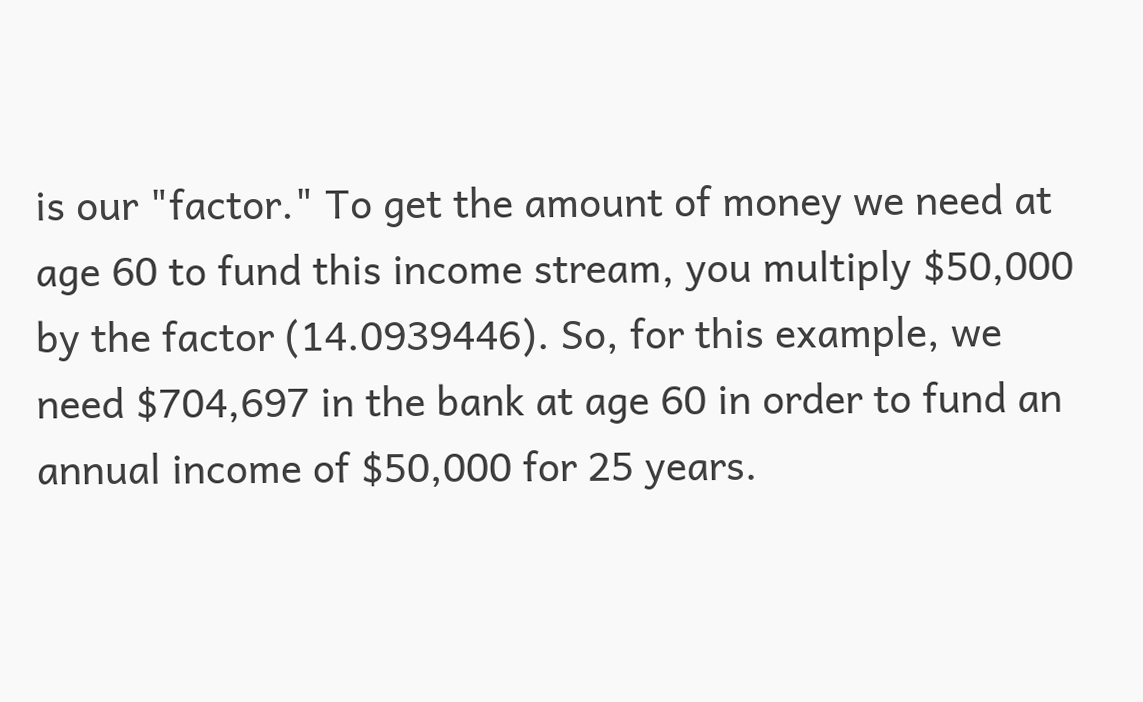is our "factor." To get the amount of money we need at age 60 to fund this income stream, you multiply $50,000 by the factor (14.0939446). So, for this example, we need $704,697 in the bank at age 60 in order to fund an annual income of $50,000 for 25 years.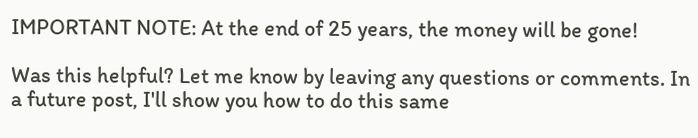IMPORTANT NOTE: At the end of 25 years, the money will be gone!

Was this helpful? Let me know by leaving any questions or comments. In a future post, I'll show you how to do this same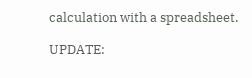calculation with a spreadsheet.

UPDATE: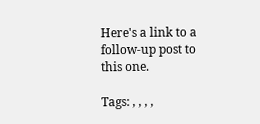Here's a link to a follow-up post to this one.

Tags: , , , ,